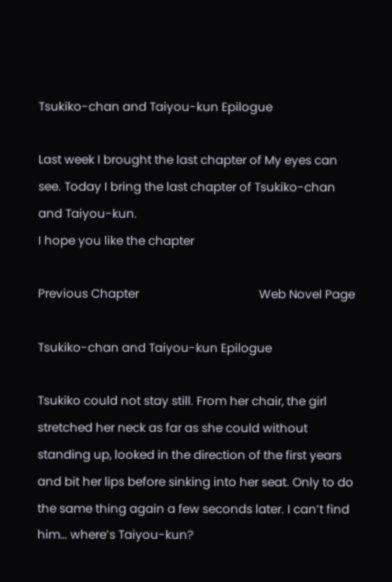Tsukiko-chan and Taiyou-kun Epilogue

Last week I brought the last chapter of My eyes can see. Today I bring the last chapter of Tsukiko-chan and Taiyou-kun.
I hope you like the chapter

Previous Chapter                                        Web Novel Page

Tsukiko-chan and Taiyou-kun Epilogue

Tsukiko could not stay still. From her chair, the girl stretched her neck as far as she could without standing up, looked in the direction of the first years and bit her lips before sinking into her seat. Only to do the same thing again a few seconds later. I can’t find him… where’s Taiyou-kun?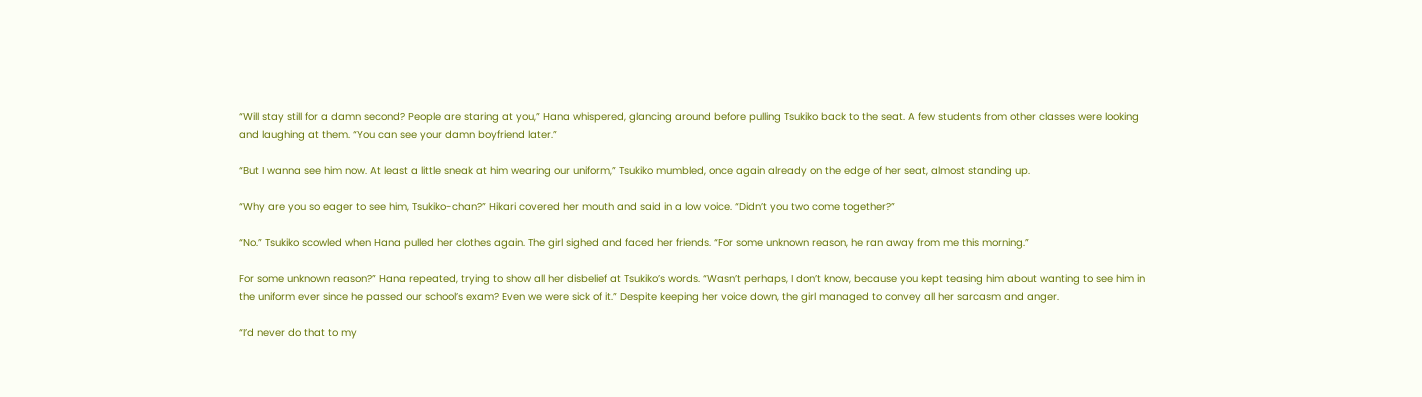“Will stay still for a damn second? People are staring at you,” Hana whispered, glancing around before pulling Tsukiko back to the seat. A few students from other classes were looking and laughing at them. “You can see your damn boyfriend later.”

“But I wanna see him now. At least a little sneak at him wearing our uniform,” Tsukiko mumbled, once again already on the edge of her seat, almost standing up.

“Why are you so eager to see him, Tsukiko-chan?” Hikari covered her mouth and said in a low voice. “Didn’t you two come together?”

“No.” Tsukiko scowled when Hana pulled her clothes again. The girl sighed and faced her friends. “For some unknown reason, he ran away from me this morning.”

For some unknown reason?” Hana repeated, trying to show all her disbelief at Tsukiko’s words. “Wasn’t perhaps, I don’t know, because you kept teasing him about wanting to see him in the uniform ever since he passed our school’s exam? Even we were sick of it.” Despite keeping her voice down, the girl managed to convey all her sarcasm and anger.

“I’d never do that to my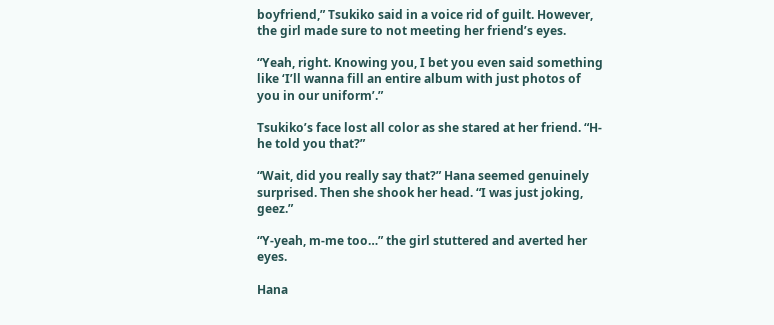boyfriend,” Tsukiko said in a voice rid of guilt. However, the girl made sure to not meeting her friend’s eyes.

“Yeah, right. Knowing you, I bet you even said something like ‘I’ll wanna fill an entire album with just photos of you in our uniform’.”

Tsukiko’s face lost all color as she stared at her friend. “H-he told you that?”

“Wait, did you really say that?” Hana seemed genuinely surprised. Then she shook her head. “I was just joking, geez.”

“Y-yeah, m-me too…” the girl stuttered and averted her eyes.

Hana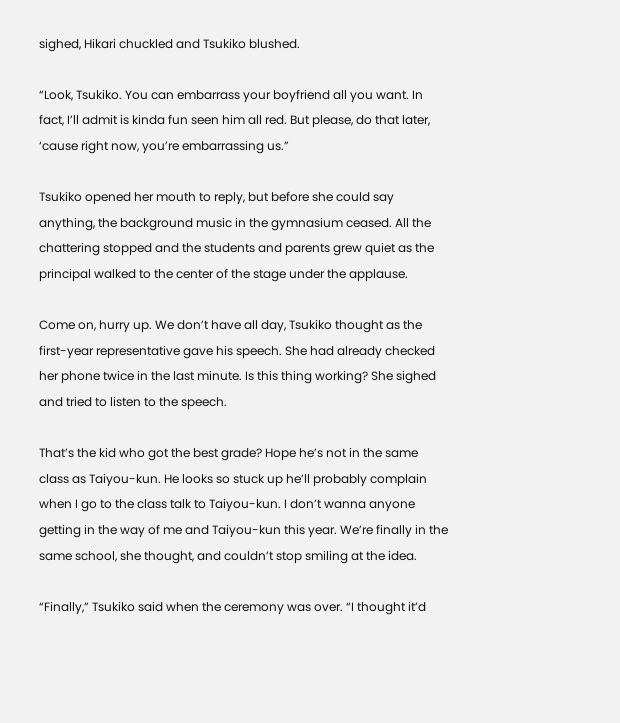sighed, Hikari chuckled and Tsukiko blushed.

“Look, Tsukiko. You can embarrass your boyfriend all you want. In fact, I’ll admit is kinda fun seen him all red. But please, do that later, ‘cause right now, you’re embarrassing us.”

Tsukiko opened her mouth to reply, but before she could say anything, the background music in the gymnasium ceased. All the chattering stopped and the students and parents grew quiet as the principal walked to the center of the stage under the applause.

Come on, hurry up. We don’t have all day, Tsukiko thought as the first-year representative gave his speech. She had already checked her phone twice in the last minute. Is this thing working? She sighed and tried to listen to the speech.

That’s the kid who got the best grade? Hope he’s not in the same class as Taiyou-kun. He looks so stuck up he’ll probably complain when I go to the class talk to Taiyou-kun. I don’t wanna anyone getting in the way of me and Taiyou-kun this year. We’re finally in the same school, she thought, and couldn’t stop smiling at the idea.

“Finally,” Tsukiko said when the ceremony was over. “I thought it’d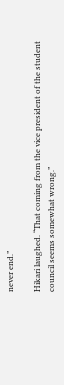never end.”

Hikari laughed. “That coming from the vice president of the student council seems somewhat wrong.”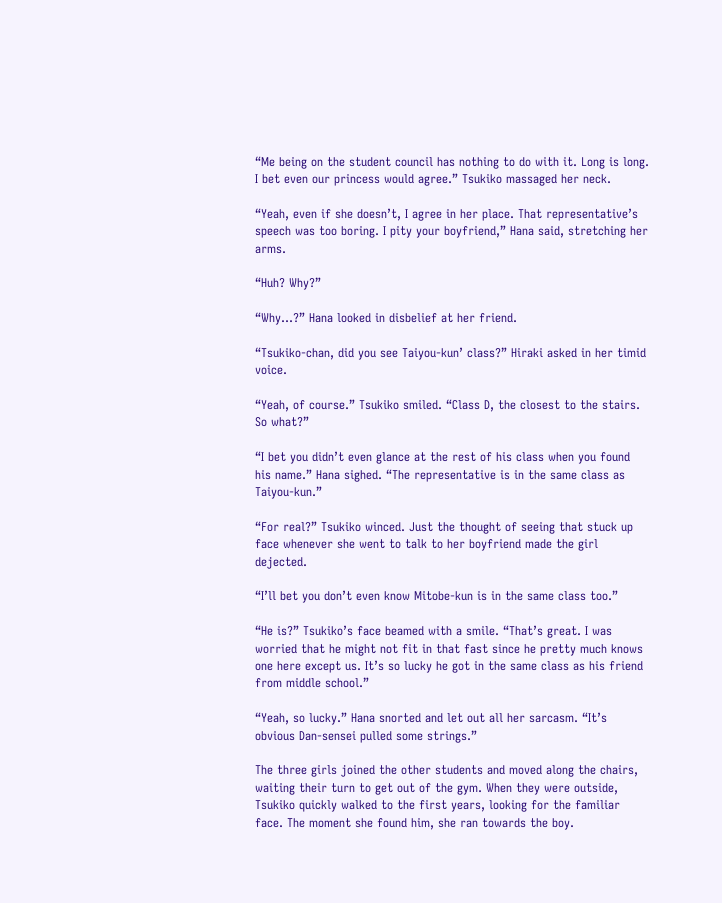“Me being on the student council has nothing to do with it. Long is long. I bet even our princess would agree.” Tsukiko massaged her neck.

“Yeah, even if she doesn’t, I agree in her place. That representative’s speech was too boring. I pity your boyfriend,” Hana said, stretching her arms.

“Huh? Why?”

“Why…?” Hana looked in disbelief at her friend.

“Tsukiko-chan, did you see Taiyou-kun’ class?” Hiraki asked in her timid voice.

“Yeah, of course.” Tsukiko smiled. “Class D, the closest to the stairs. So what?”

“I bet you didn’t even glance at the rest of his class when you found his name.” Hana sighed. “The representative is in the same class as Taiyou-kun.”

“For real?” Tsukiko winced. Just the thought of seeing that stuck up face whenever she went to talk to her boyfriend made the girl dejected.

“I’ll bet you don’t even know Mitobe-kun is in the same class too.”

“He is?” Tsukiko’s face beamed with a smile. “That’s great. I was worried that he might not fit in that fast since he pretty much knows one here except us. It’s so lucky he got in the same class as his friend from middle school.”

“Yeah, so lucky.” Hana snorted and let out all her sarcasm. “It’s obvious Dan-sensei pulled some strings.”

The three girls joined the other students and moved along the chairs, waiting their turn to get out of the gym. When they were outside, Tsukiko quickly walked to the first years, looking for the familiar face. The moment she found him, she ran towards the boy.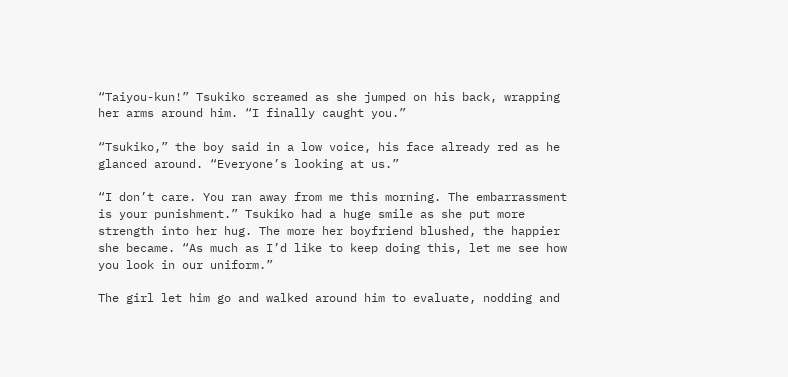“Taiyou-kun!” Tsukiko screamed as she jumped on his back, wrapping her arms around him. “I finally caught you.”

“Tsukiko,” the boy said in a low voice, his face already red as he glanced around. “Everyone’s looking at us.”

“I don’t care. You ran away from me this morning. The embarrassment is your punishment.” Tsukiko had a huge smile as she put more strength into her hug. The more her boyfriend blushed, the happier she became. “As much as I’d like to keep doing this, let me see how you look in our uniform.”

The girl let him go and walked around him to evaluate, nodding and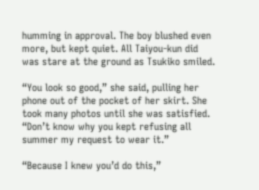humming in approval. The boy blushed even more, but kept quiet. All Taiyou-kun did was stare at the ground as Tsukiko smiled.

“You look so good,” she said, pulling her phone out of the pocket of her skirt. She took many photos until she was satisfied. “Don’t know why you kept refusing all summer my request to wear it.”

“Because I knew you’d do this,”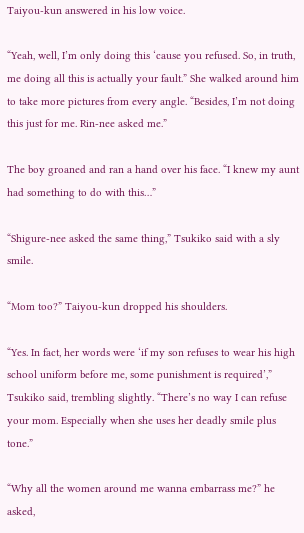Taiyou-kun answered in his low voice.

“Yeah, well, I’m only doing this ‘cause you refused. So, in truth, me doing all this is actually your fault.” She walked around him to take more pictures from every angle. “Besides, I’m not doing this just for me. Rin-nee asked me.”

The boy groaned and ran a hand over his face. “I knew my aunt had something to do with this…”

“Shigure-nee asked the same thing,” Tsukiko said with a sly smile.

“Mom too?” Taiyou-kun dropped his shoulders.

“Yes. In fact, her words were ‘if my son refuses to wear his high school uniform before me, some punishment is required’,” Tsukiko said, trembling slightly. “There’s no way I can refuse your mom. Especially when she uses her deadly smile plus tone.”

“Why all the women around me wanna embarrass me?” he asked,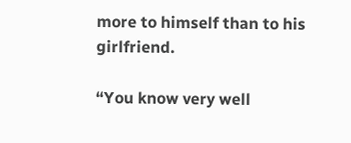more to himself than to his girlfriend.

“You know very well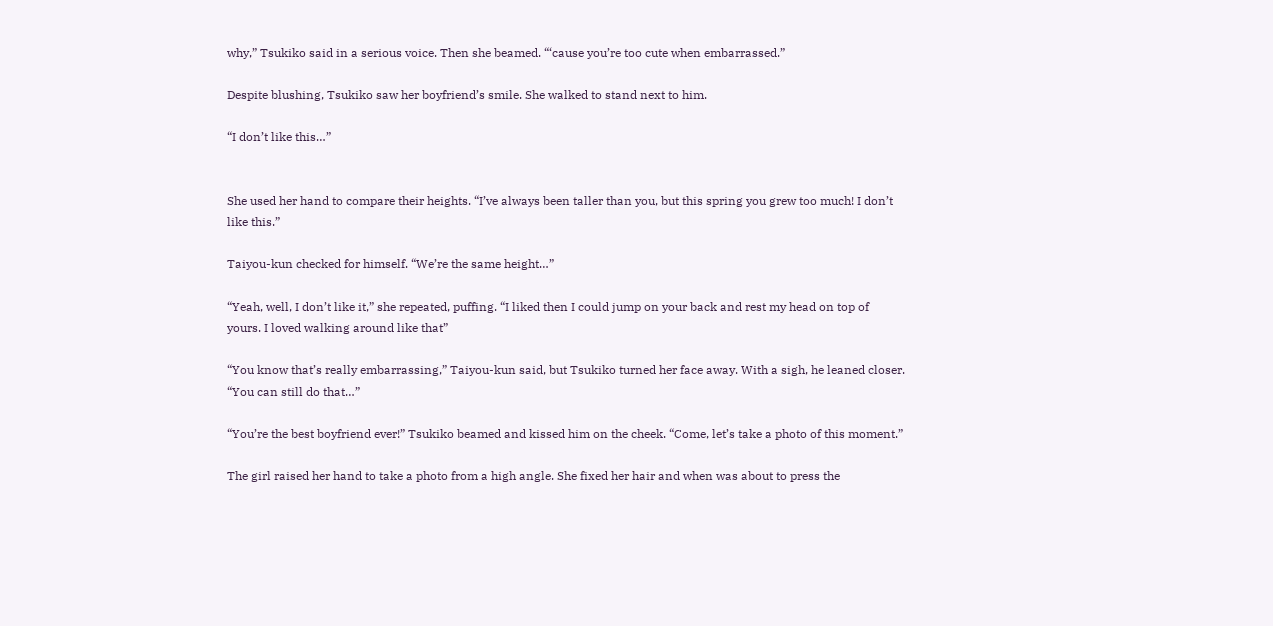why,” Tsukiko said in a serious voice. Then she beamed. “‘cause you’re too cute when embarrassed.”

Despite blushing, Tsukiko saw her boyfriend’s smile. She walked to stand next to him.

“I don’t like this…”


She used her hand to compare their heights. “I’ve always been taller than you, but this spring you grew too much! I don’t like this.”

Taiyou-kun checked for himself. “We’re the same height…”

“Yeah, well, I don’t like it,” she repeated, puffing. “I liked then I could jump on your back and rest my head on top of yours. I loved walking around like that”

“You know that’s really embarrassing,” Taiyou-kun said, but Tsukiko turned her face away. With a sigh, he leaned closer. “You can still do that…”

“You’re the best boyfriend ever!” Tsukiko beamed and kissed him on the cheek. “Come, let’s take a photo of this moment.”

The girl raised her hand to take a photo from a high angle. She fixed her hair and when was about to press the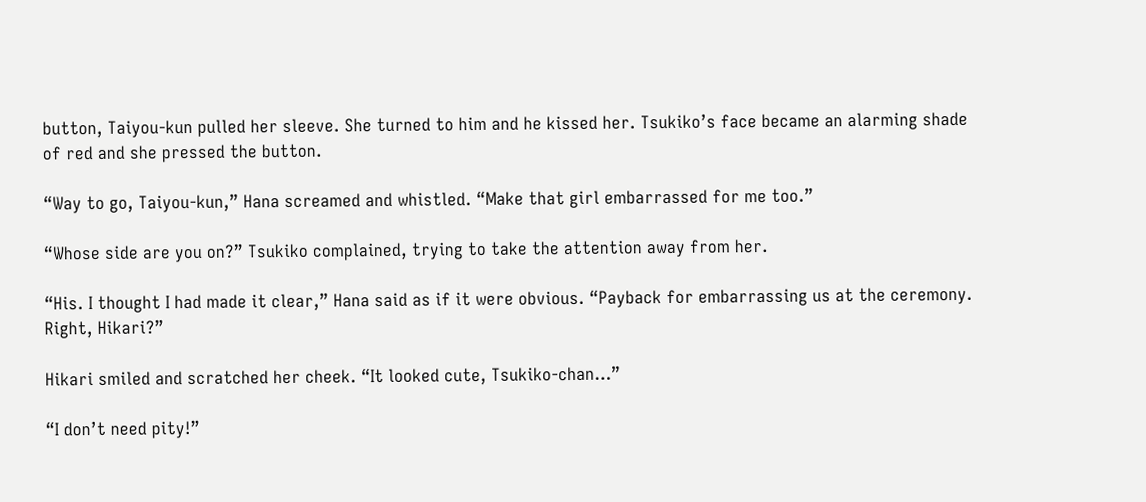button, Taiyou-kun pulled her sleeve. She turned to him and he kissed her. Tsukiko’s face became an alarming shade of red and she pressed the button.

“Way to go, Taiyou-kun,” Hana screamed and whistled. “Make that girl embarrassed for me too.”

“Whose side are you on?” Tsukiko complained, trying to take the attention away from her.

“His. I thought I had made it clear,” Hana said as if it were obvious. “Payback for embarrassing us at the ceremony. Right, Hikari?”

Hikari smiled and scratched her cheek. “It looked cute, Tsukiko-chan…”

“I don’t need pity!”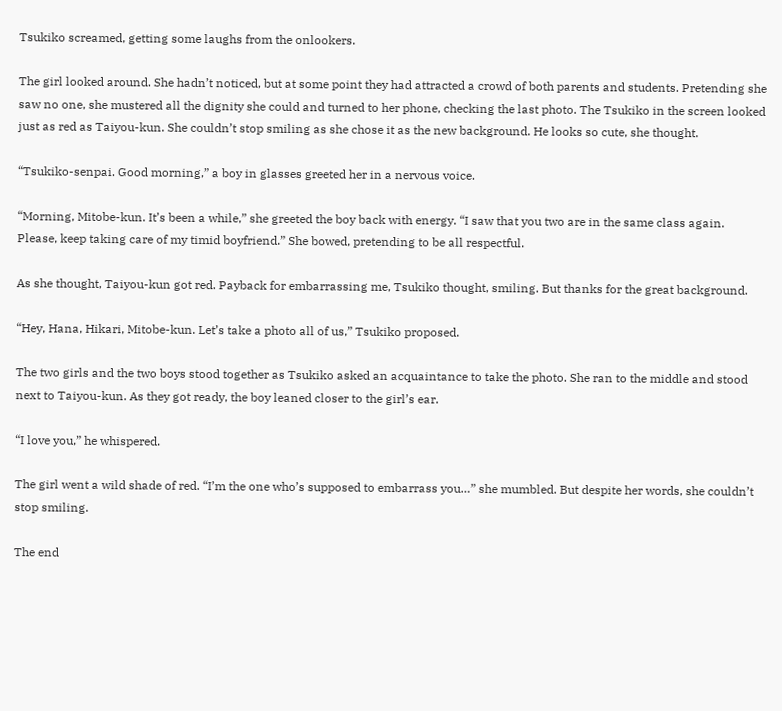Tsukiko screamed, getting some laughs from the onlookers.

The girl looked around. She hadn’t noticed, but at some point they had attracted a crowd of both parents and students. Pretending she saw no one, she mustered all the dignity she could and turned to her phone, checking the last photo. The Tsukiko in the screen looked just as red as Taiyou-kun. She couldn’t stop smiling as she chose it as the new background. He looks so cute, she thought.

“Tsukiko-senpai. Good morning,” a boy in glasses greeted her in a nervous voice.

“Morning, Mitobe-kun. It’s been a while,” she greeted the boy back with energy. “I saw that you two are in the same class again. Please, keep taking care of my timid boyfriend.” She bowed, pretending to be all respectful.

As she thought, Taiyou-kun got red. Payback for embarrassing me, Tsukiko thought, smiling. But thanks for the great background.

“Hey, Hana, Hikari, Mitobe-kun. Let’s take a photo all of us,” Tsukiko proposed.

The two girls and the two boys stood together as Tsukiko asked an acquaintance to take the photo. She ran to the middle and stood next to Taiyou-kun. As they got ready, the boy leaned closer to the girl’s ear.

“I love you,” he whispered.

The girl went a wild shade of red. “I’m the one who’s supposed to embarrass you…” she mumbled. But despite her words, she couldn’t stop smiling.

The end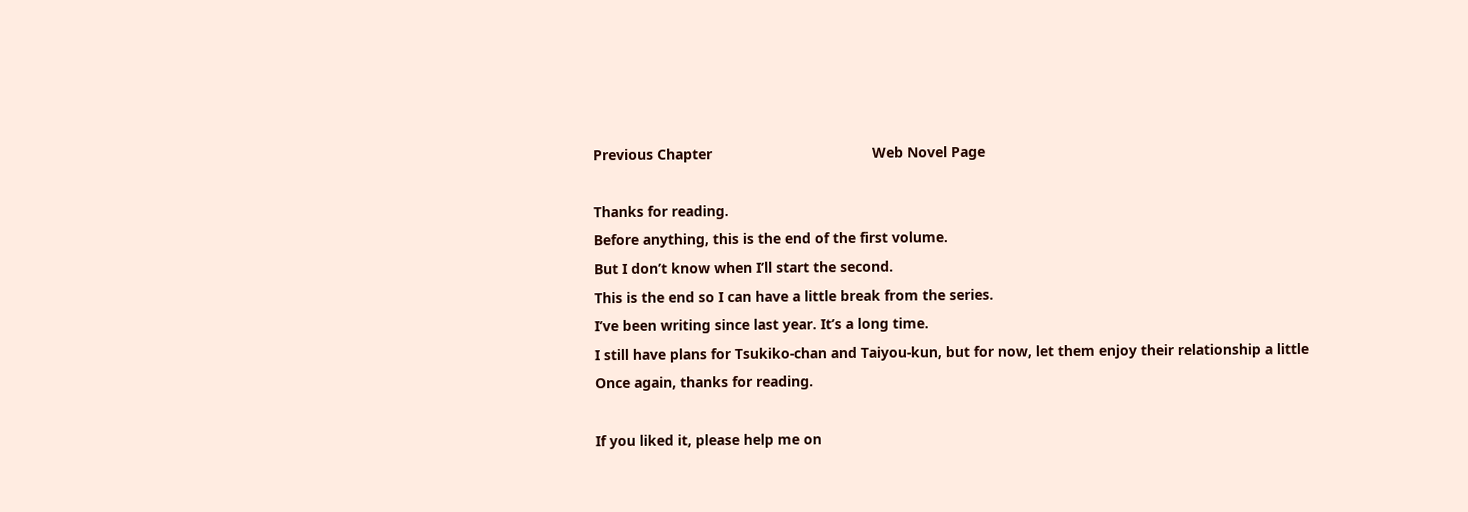Previous Chapter                                        Web Novel Page

Thanks for reading.
Before anything, this is the end of the first volume.
But I don’t know when I’ll start the second.
This is the end so I can have a little break from the series.
I’ve been writing since last year. It’s a long time.
I still have plans for Tsukiko-chan and Taiyou-kun, but for now, let them enjoy their relationship a little
Once again, thanks for reading.

If you liked it, please help me on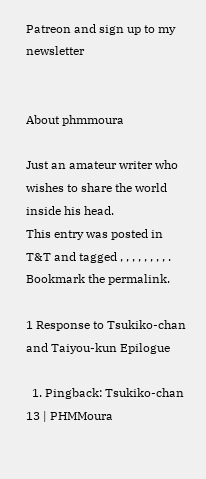Patreon and sign up to my newsletter


About phmmoura

Just an amateur writer who wishes to share the world inside his head.
This entry was posted in T&T and tagged , , , , , , , , . Bookmark the permalink.

1 Response to Tsukiko-chan and Taiyou-kun Epilogue

  1. Pingback: Tsukiko-chan 13 | PHMMoura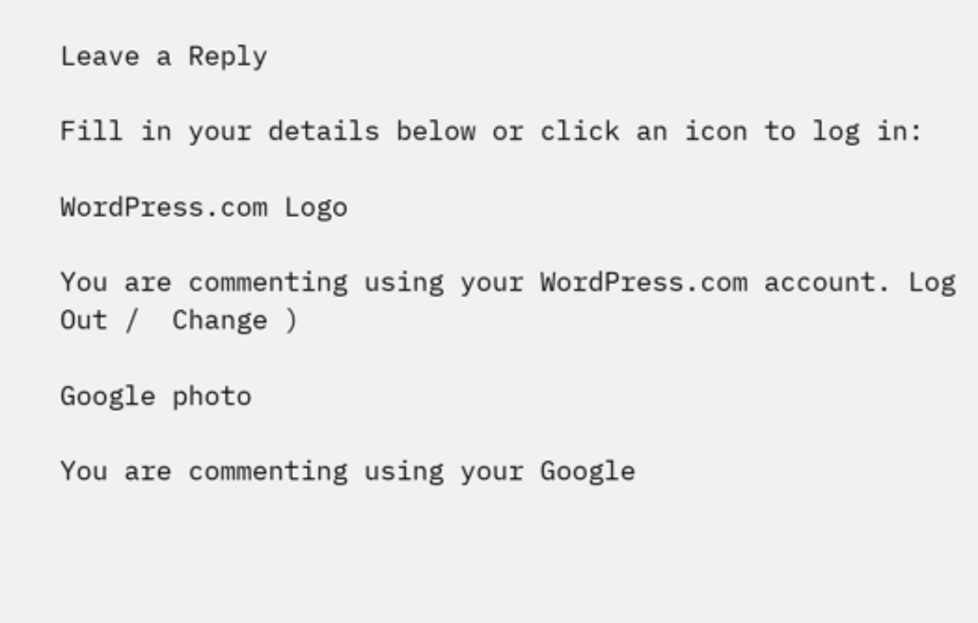Leave a Reply

Fill in your details below or click an icon to log in:

WordPress.com Logo

You are commenting using your WordPress.com account. Log Out /  Change )

Google photo

You are commenting using your Google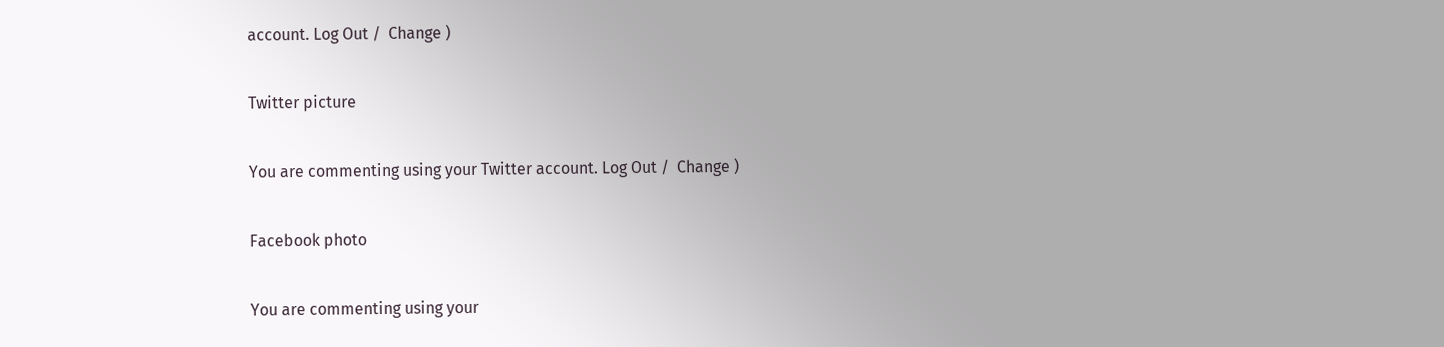account. Log Out /  Change )

Twitter picture

You are commenting using your Twitter account. Log Out /  Change )

Facebook photo

You are commenting using your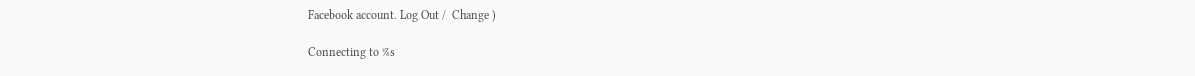Facebook account. Log Out /  Change )

Connecting to %s